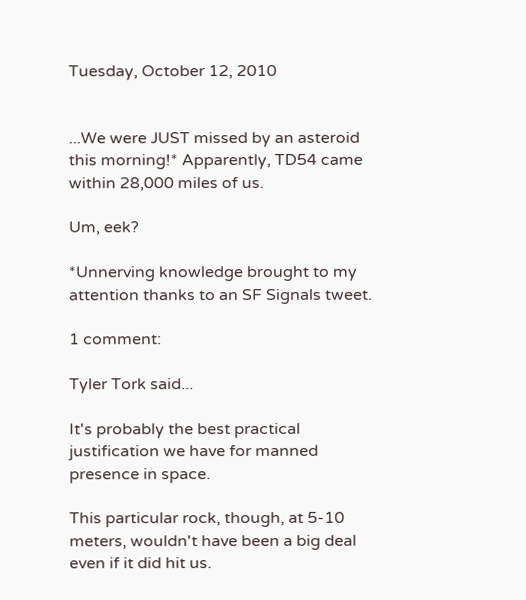Tuesday, October 12, 2010


...We were JUST missed by an asteroid this morning!* Apparently, TD54 came within 28,000 miles of us.

Um, eek?

*Unnerving knowledge brought to my attention thanks to an SF Signals tweet.

1 comment:

Tyler Tork said...

It's probably the best practical justification we have for manned presence in space.

This particular rock, though, at 5-10 meters, wouldn't have been a big deal even if it did hit us.